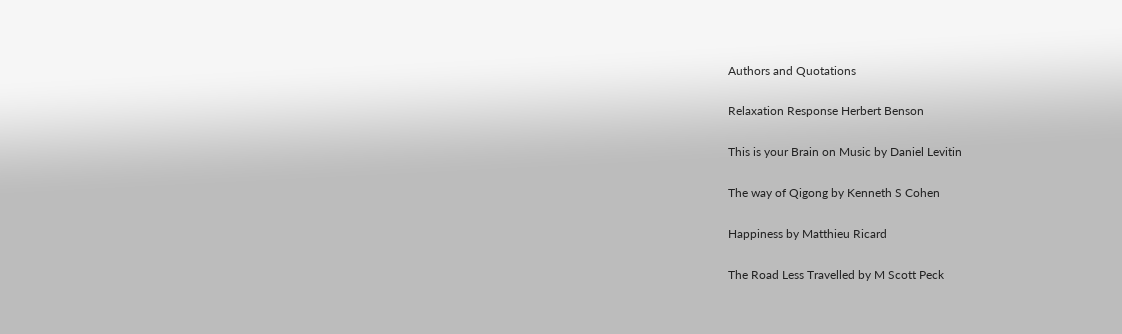Authors and Quotations

Relaxation Response Herbert Benson

This is your Brain on Music by Daniel Levitin

The way of Qigong by Kenneth S Cohen

Happiness by Matthieu Ricard

The Road Less Travelled by M Scott Peck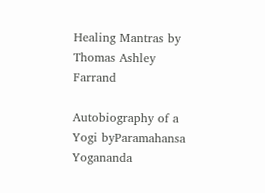Healing Mantras by Thomas Ashley Farrand

Autobiography of a Yogi byParamahansa Yogananda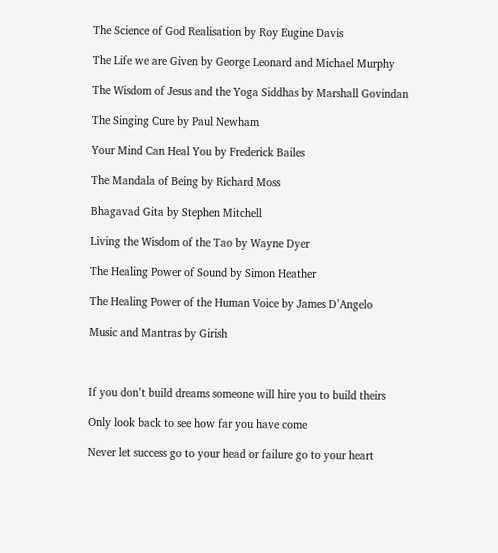The Science of God Realisation by Roy Eugine Davis

The Life we are Given by George Leonard and Michael Murphy

The Wisdom of Jesus and the Yoga Siddhas by Marshall Govindan

The Singing Cure by Paul Newham

Your Mind Can Heal You by Frederick Bailes

The Mandala of Being by Richard Moss

Bhagavad Gita by Stephen Mitchell

Living the Wisdom of the Tao by Wayne Dyer

The Healing Power of Sound by Simon Heather

The Healing Power of the Human Voice by James D’Angelo

Music and Mantras by Girish



If you don’t build dreams someone will hire you to build theirs

Only look back to see how far you have come

Never let success go to your head or failure go to your heart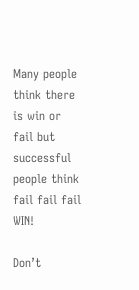Many people think there is win or fail but successful people think fail fail fail WIN!

Don’t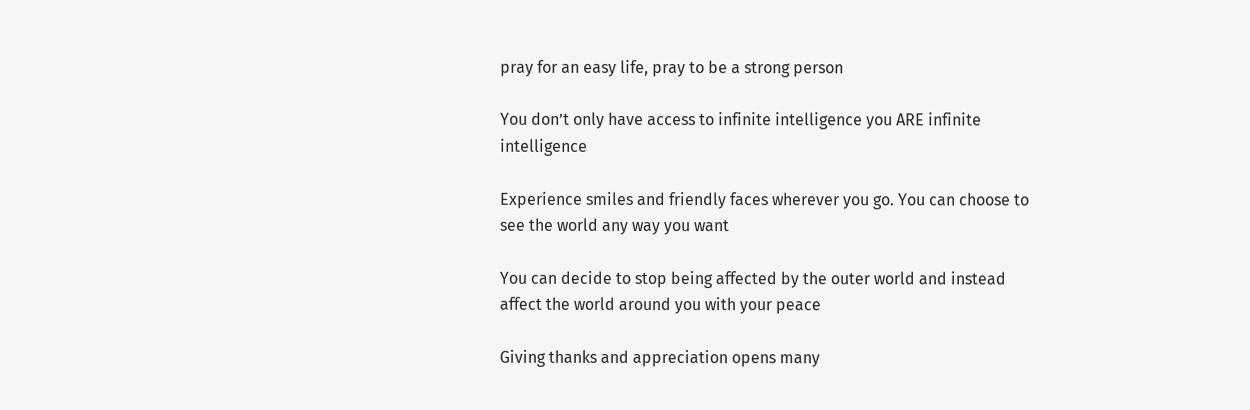pray for an easy life, pray to be a strong person

You don’t only have access to infinite intelligence you ARE infinite intelligence

Experience smiles and friendly faces wherever you go. You can choose to see the world any way you want

You can decide to stop being affected by the outer world and instead affect the world around you with your peace

Giving thanks and appreciation opens many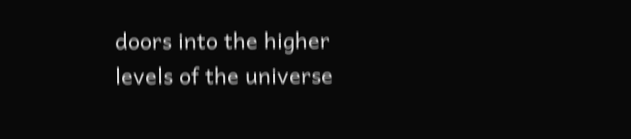doors into the higher levels of the universe